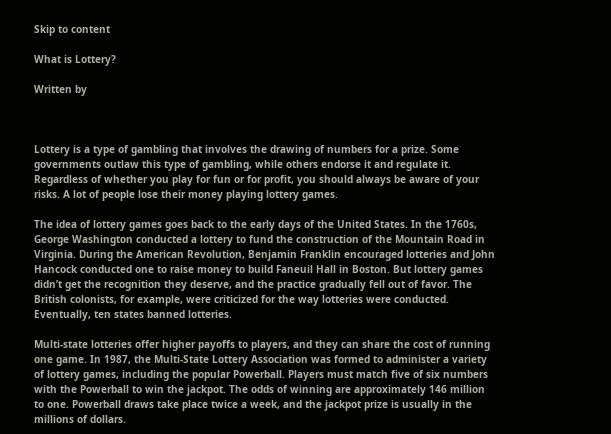Skip to content

What is Lottery?

Written by



Lottery is a type of gambling that involves the drawing of numbers for a prize. Some governments outlaw this type of gambling, while others endorse it and regulate it. Regardless of whether you play for fun or for profit, you should always be aware of your risks. A lot of people lose their money playing lottery games.

The idea of lottery games goes back to the early days of the United States. In the 1760s, George Washington conducted a lottery to fund the construction of the Mountain Road in Virginia. During the American Revolution, Benjamin Franklin encouraged lotteries and John Hancock conducted one to raise money to build Faneuil Hall in Boston. But lottery games didn’t get the recognition they deserve, and the practice gradually fell out of favor. The British colonists, for example, were criticized for the way lotteries were conducted. Eventually, ten states banned lotteries.

Multi-state lotteries offer higher payoffs to players, and they can share the cost of running one game. In 1987, the Multi-State Lottery Association was formed to administer a variety of lottery games, including the popular Powerball. Players must match five of six numbers with the Powerball to win the jackpot. The odds of winning are approximately 146 million to one. Powerball draws take place twice a week, and the jackpot prize is usually in the millions of dollars.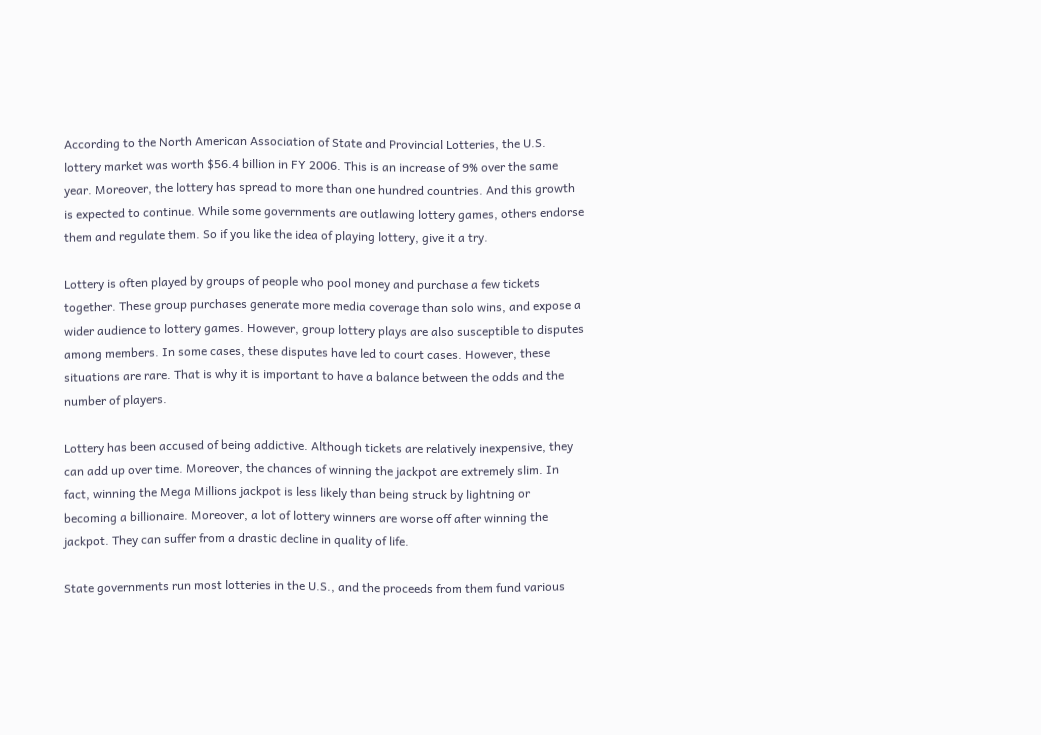According to the North American Association of State and Provincial Lotteries, the U.S. lottery market was worth $56.4 billion in FY 2006. This is an increase of 9% over the same year. Moreover, the lottery has spread to more than one hundred countries. And this growth is expected to continue. While some governments are outlawing lottery games, others endorse them and regulate them. So if you like the idea of playing lottery, give it a try.

Lottery is often played by groups of people who pool money and purchase a few tickets together. These group purchases generate more media coverage than solo wins, and expose a wider audience to lottery games. However, group lottery plays are also susceptible to disputes among members. In some cases, these disputes have led to court cases. However, these situations are rare. That is why it is important to have a balance between the odds and the number of players.

Lottery has been accused of being addictive. Although tickets are relatively inexpensive, they can add up over time. Moreover, the chances of winning the jackpot are extremely slim. In fact, winning the Mega Millions jackpot is less likely than being struck by lightning or becoming a billionaire. Moreover, a lot of lottery winners are worse off after winning the jackpot. They can suffer from a drastic decline in quality of life.

State governments run most lotteries in the U.S., and the proceeds from them fund various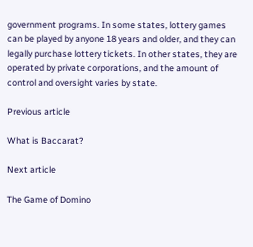government programs. In some states, lottery games can be played by anyone 18 years and older, and they can legally purchase lottery tickets. In other states, they are operated by private corporations, and the amount of control and oversight varies by state.

Previous article

What is Baccarat?

Next article

The Game of Domino